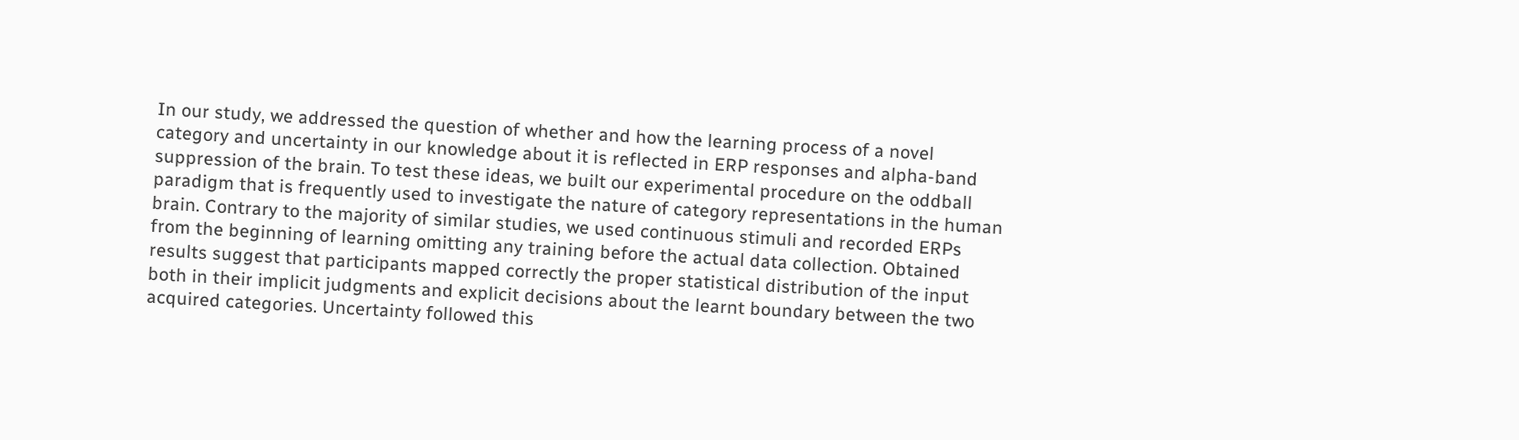In our study, we addressed the question of whether and how the learning process of a novel category and uncertainty in our knowledge about it is reflected in ERP responses and alpha-band suppression of the brain. To test these ideas, we built our experimental procedure on the oddball paradigm that is frequently used to investigate the nature of category representations in the human brain. Contrary to the majority of similar studies, we used continuous stimuli and recorded ERPs from the beginning of learning omitting any training before the actual data collection. Obtained results suggest that participants mapped correctly the proper statistical distribution of the input both in their implicit judgments and explicit decisions about the learnt boundary between the two acquired categories. Uncertainty followed this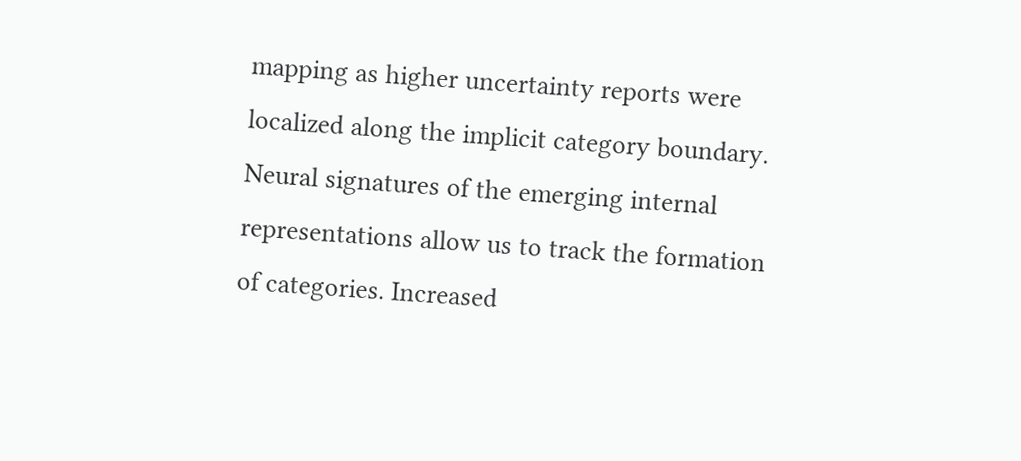mapping as higher uncertainty reports were localized along the implicit category boundary. Neural signatures of the emerging internal representations allow us to track the formation of categories. Increased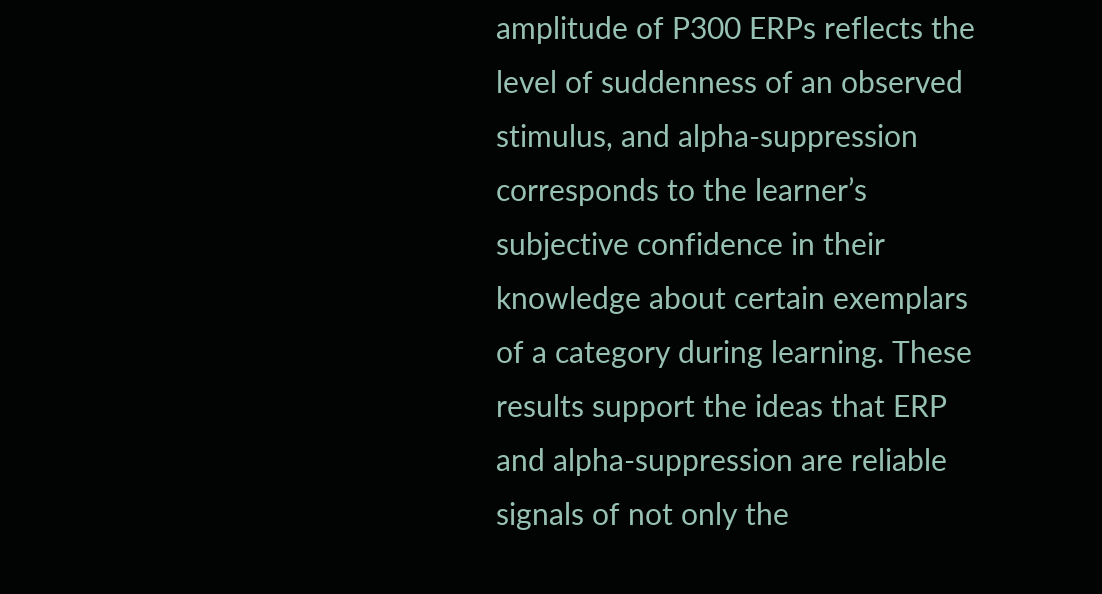amplitude of P300 ERPs reflects the level of suddenness of an observed stimulus, and alpha-suppression corresponds to the learner’s subjective confidence in their knowledge about certain exemplars of a category during learning. These results support the ideas that ERP and alpha-suppression are reliable signals of not only the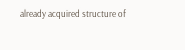already acquired structure of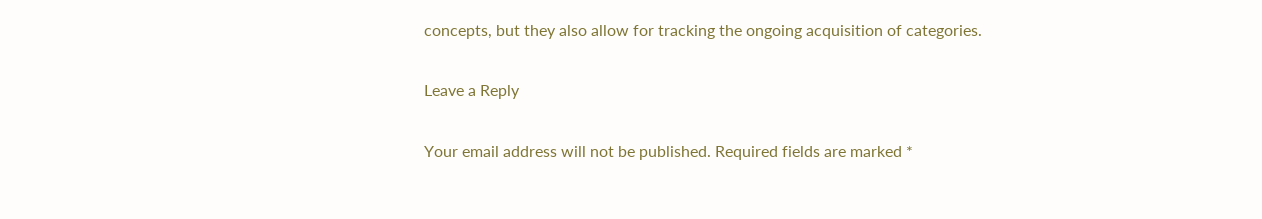concepts, but they also allow for tracking the ongoing acquisition of categories.

Leave a Reply

Your email address will not be published. Required fields are marked *